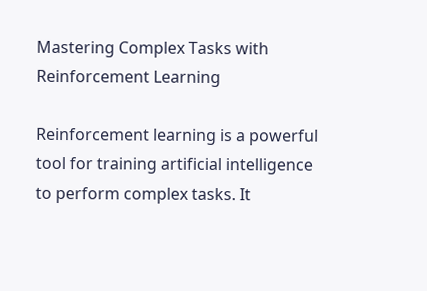Mastering Complex Tasks with Reinforcement Learning

Reinforcement learning is a powerful tool for training artificial intelligence to perform complex tasks. It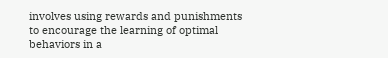involves using rewards and punishments to encourage the learning of optimal behaviors in a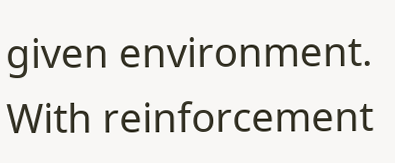given environment. With reinforcement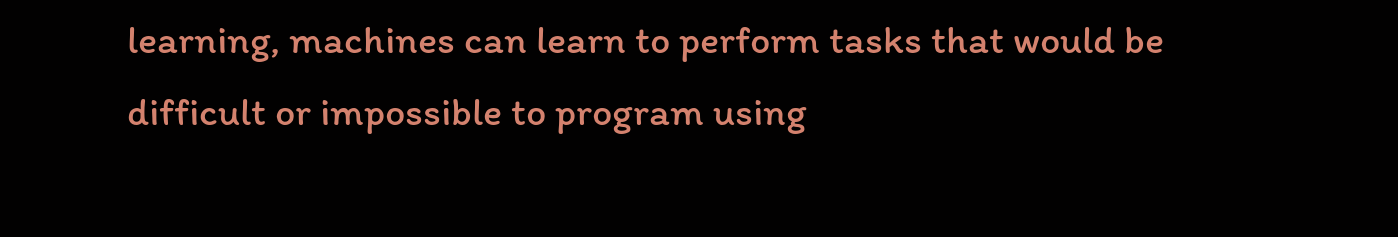learning, machines can learn to perform tasks that would be difficult or impossible to program using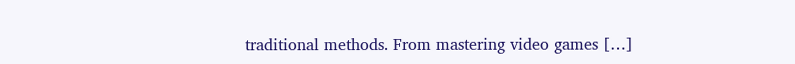traditional methods. From mastering video games […]